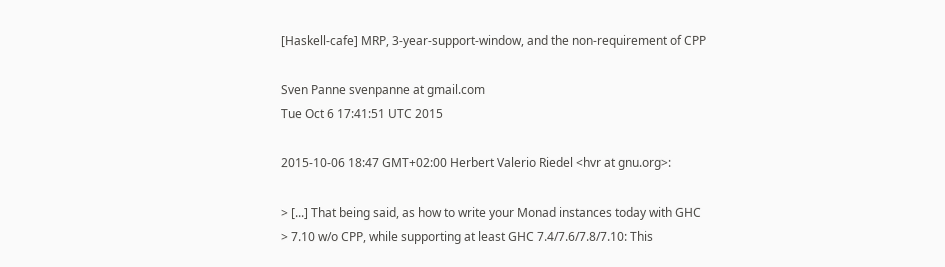[Haskell-cafe] MRP, 3-year-support-window, and the non-requirement of CPP

Sven Panne svenpanne at gmail.com
Tue Oct 6 17:41:51 UTC 2015

2015-10-06 18:47 GMT+02:00 Herbert Valerio Riedel <hvr at gnu.org>:

> [...] That being said, as how to write your Monad instances today with GHC
> 7.10 w/o CPP, while supporting at least GHC 7.4/7.6/7.8/7.10: This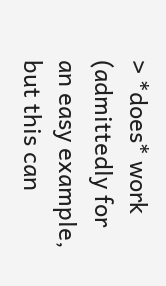> *does* work (admittedly for an easy example, but this can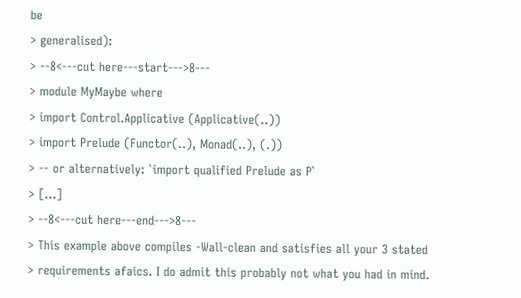be
> generalised):
> --8<---cut here---start--->8---
> module MyMaybe where
> import Control.Applicative (Applicative(..))
> import Prelude (Functor(..), Monad(..), (.))
> -- or alternatively: `import qualified Prelude as P`
> [...]
> --8<---cut here---end--->8---
> This example above compiles -Wall-clean and satisfies all your 3 stated
> requirements afaics. I do admit this probably not what you had in mind.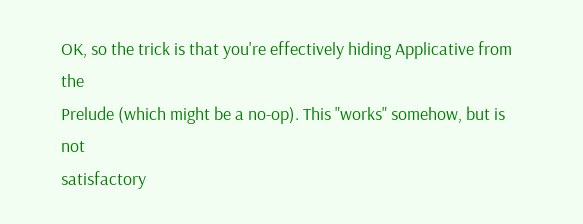OK, so the trick is that you're effectively hiding Applicative from the
Prelude (which might be a no-op). This "works" somehow, but is not
satisfactory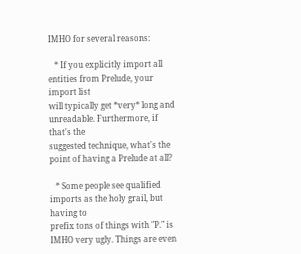IMHO for several reasons:

   * If you explicitly import all entities from Prelude, your import list
will typically get *very* long and unreadable. Furthermore, if that's the
suggested technique, what's the point of having a Prelude at all?

   * Some people see qualified imports as the holy grail, but having to
prefix tons of things with "P." is IMHO very ugly. Things are even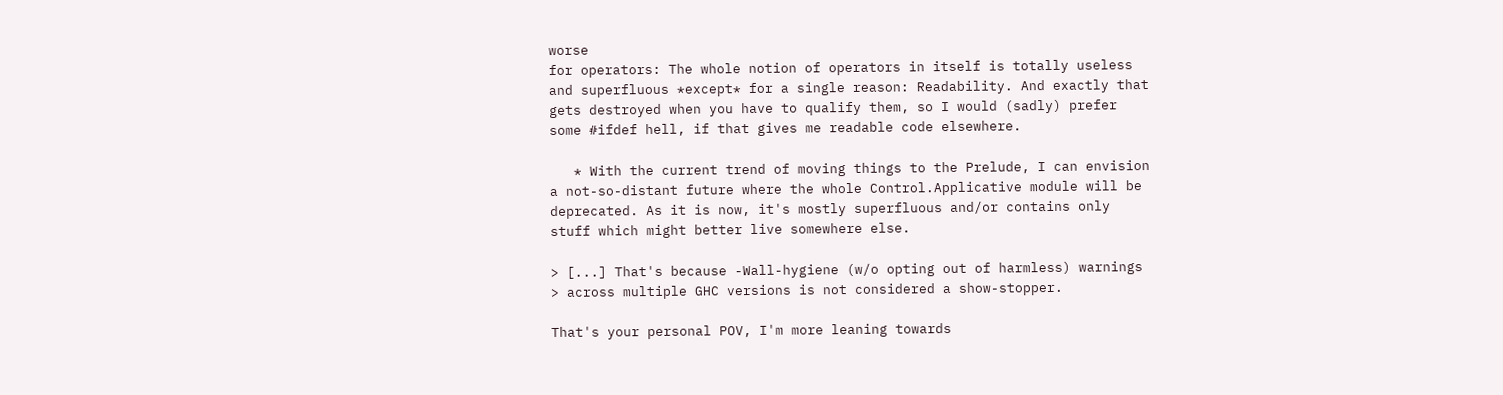worse
for operators: The whole notion of operators in itself is totally useless
and superfluous *except* for a single reason: Readability. And exactly that
gets destroyed when you have to qualify them, so I would (sadly) prefer
some #ifdef hell, if that gives me readable code elsewhere.

   * With the current trend of moving things to the Prelude, I can envision
a not-so-distant future where the whole Control.Applicative module will be
deprecated. As it is now, it's mostly superfluous and/or contains only
stuff which might better live somewhere else.

> [...] That's because -Wall-hygiene (w/o opting out of harmless) warnings
> across multiple GHC versions is not considered a show-stopper.

That's your personal POV, I'm more leaning towards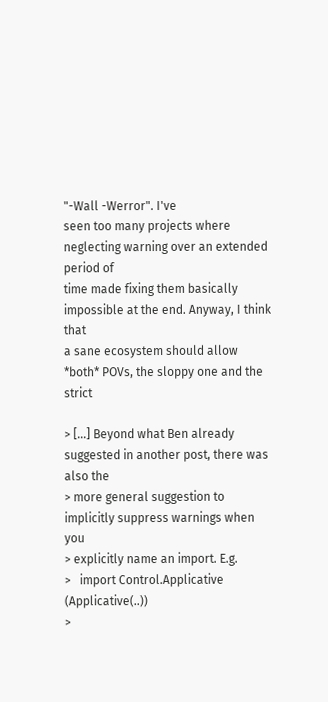"-Wall -Werror". I've
seen too many projects where neglecting warning over an extended period of
time made fixing them basically impossible at the end. Anyway, I think that
a sane ecosystem should allow *both* POVs, the sloppy one and the strict

> [...] Beyond what Ben already suggested in another post, there was also the
> more general suggestion to implicitly suppress warnings when you
> explicitly name an import. E.g.
>   import Control.Applicative (Applicative(..))
>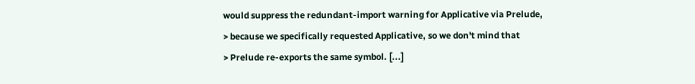would suppress the redundant-import warning for Applicative via Prelude,
> because we specifically requested Applicative, so we don't mind that
> Prelude re-exports the same symbol. [...]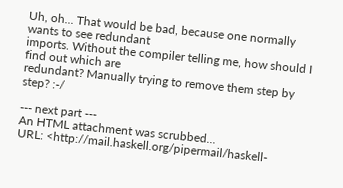Uh, oh... That would be bad, because one normally wants to see redundant
imports. Without the compiler telling me, how should I find out which are
redundant? Manually trying to remove them step by step? :-/

--- next part ---
An HTML attachment was scrubbed...
URL: <http://mail.haskell.org/pipermail/haskell-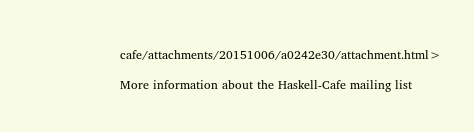cafe/attachments/20151006/a0242e30/attachment.html>

More information about the Haskell-Cafe mailing list